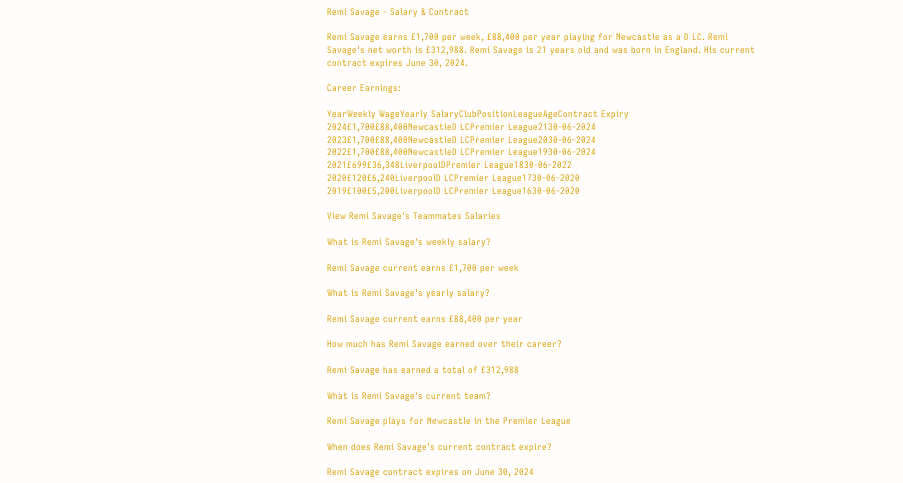Remi Savage - Salary & Contract

Remi Savage earns £1,700 per week, £88,400 per year playing for Newcastle as a D LC. Remi Savage's net worth is £312,988. Remi Savage is 21 years old and was born in England. His current contract expires June 30, 2024.

Career Earnings:

YearWeekly WageYearly SalaryClubPositionLeagueAgeContract Expiry
2024£1,700£88,400NewcastleD LCPremier League2130-06-2024
2023£1,700£88,400NewcastleD LCPremier League2030-06-2024
2022£1,700£88,400NewcastleD LCPremier League1930-06-2024
2021£699£36,348LiverpoolDPremier League1830-06-2022
2020£120£6,240LiverpoolD LCPremier League1730-06-2020
2019£100£5,200LiverpoolD LCPremier League1630-06-2020

View Remi Savage's Teammates Salaries

What is Remi Savage's weekly salary?

Remi Savage current earns £1,700 per week

What is Remi Savage's yearly salary?

Remi Savage current earns £88,400 per year

How much has Remi Savage earned over their career?

Remi Savage has earned a total of £312,988

What is Remi Savage's current team?

Remi Savage plays for Newcastle in the Premier League

When does Remi Savage's current contract expire?

Remi Savage contract expires on June 30, 2024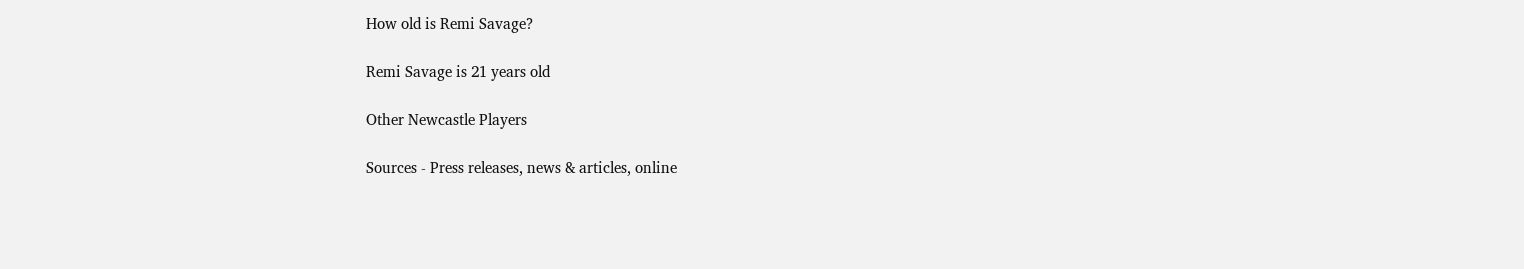How old is Remi Savage?

Remi Savage is 21 years old

Other Newcastle Players

Sources - Press releases, news & articles, online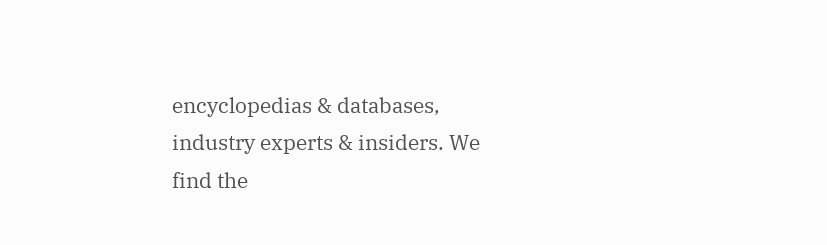encyclopedias & databases, industry experts & insiders. We find the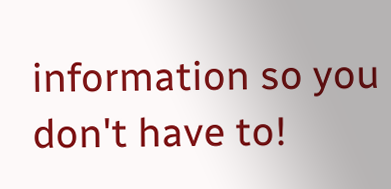information so you don't have to!